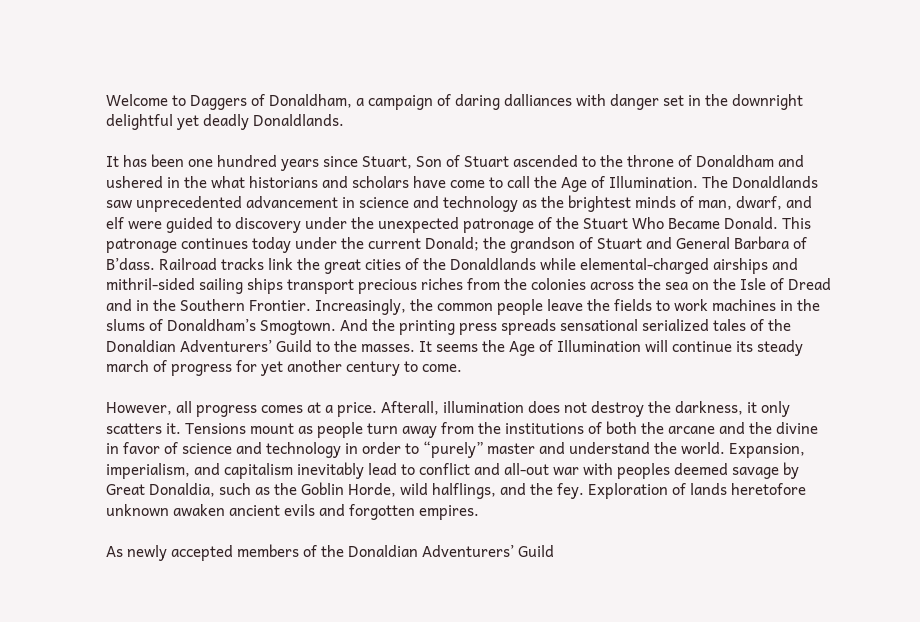Welcome to Daggers of Donaldham, a campaign of daring dalliances with danger set in the downright delightful yet deadly Donaldlands.

It has been one hundred years since Stuart, Son of Stuart ascended to the throne of Donaldham and ushered in the what historians and scholars have come to call the Age of Illumination. The Donaldlands saw unprecedented advancement in science and technology as the brightest minds of man, dwarf, and elf were guided to discovery under the unexpected patronage of the Stuart Who Became Donald. This patronage continues today under the current Donald; the grandson of Stuart and General Barbara of B’dass. Railroad tracks link the great cities of the Donaldlands while elemental-charged airships and mithril-sided sailing ships transport precious riches from the colonies across the sea on the Isle of Dread and in the Southern Frontier. Increasingly, the common people leave the fields to work machines in the slums of Donaldham’s Smogtown. And the printing press spreads sensational serialized tales of the Donaldian Adventurers’ Guild to the masses. It seems the Age of Illumination will continue its steady march of progress for yet another century to come.

However, all progress comes at a price. Afterall, illumination does not destroy the darkness, it only scatters it. Tensions mount as people turn away from the institutions of both the arcane and the divine in favor of science and technology in order to “purely” master and understand the world. Expansion, imperialism, and capitalism inevitably lead to conflict and all-out war with peoples deemed savage by Great Donaldia, such as the Goblin Horde, wild halflings, and the fey. Exploration of lands heretofore unknown awaken ancient evils and forgotten empires.

As newly accepted members of the Donaldian Adventurers’ Guild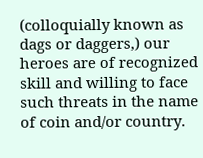(colloquially known as dags or daggers,) our heroes are of recognized skill and willing to face such threats in the name of coin and/or country.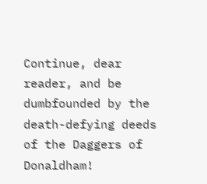Continue, dear reader, and be dumbfounded by the death-defying deeds of the Daggers of Donaldham!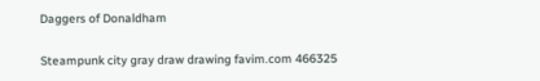Daggers of Donaldham

Steampunk city gray draw drawing favim.com 466325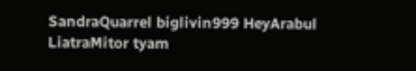SandraQuarrel biglivin999 HeyArabul LiatraMitor tyam